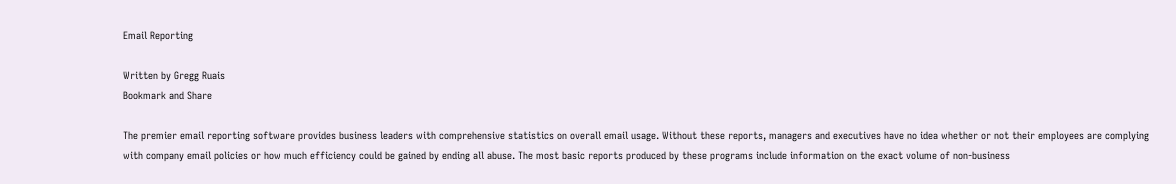Email Reporting

Written by Gregg Ruais
Bookmark and Share

The premier email reporting software provides business leaders with comprehensive statistics on overall email usage. Without these reports, managers and executives have no idea whether or not their employees are complying with company email policies or how much efficiency could be gained by ending all abuse. The most basic reports produced by these programs include information on the exact volume of non-business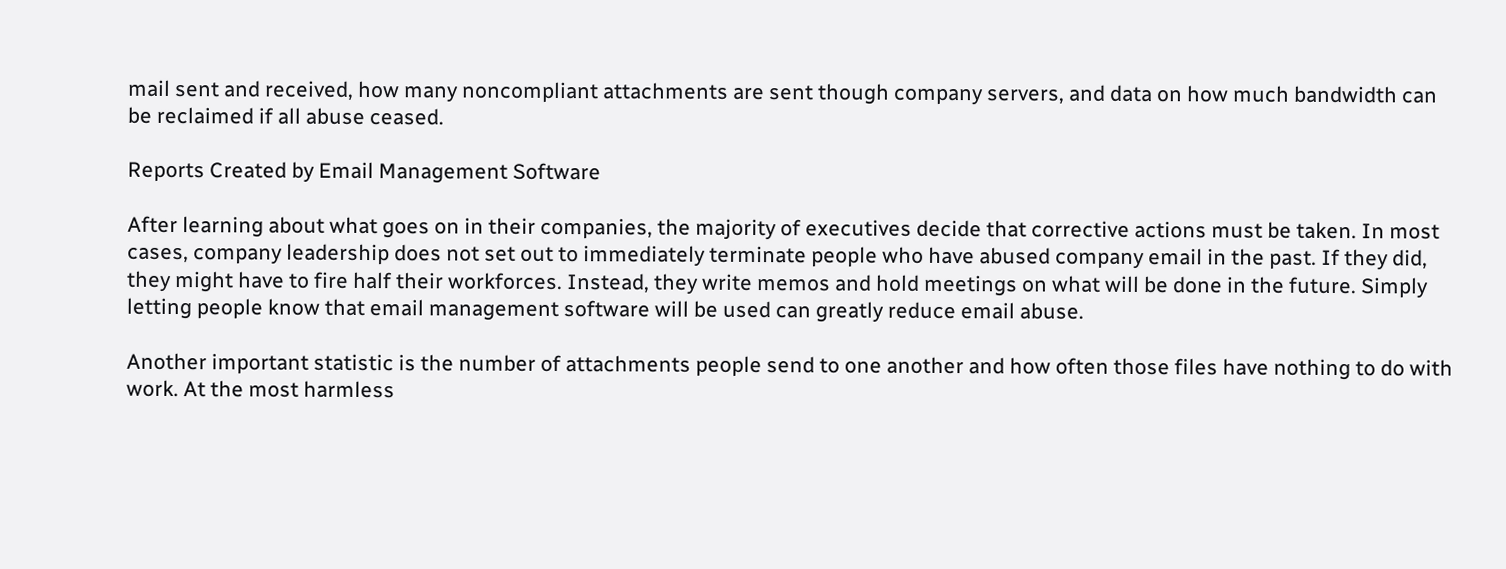mail sent and received, how many noncompliant attachments are sent though company servers, and data on how much bandwidth can be reclaimed if all abuse ceased.

Reports Created by Email Management Software

After learning about what goes on in their companies, the majority of executives decide that corrective actions must be taken. In most cases, company leadership does not set out to immediately terminate people who have abused company email in the past. If they did, they might have to fire half their workforces. Instead, they write memos and hold meetings on what will be done in the future. Simply letting people know that email management software will be used can greatly reduce email abuse.

Another important statistic is the number of attachments people send to one another and how often those files have nothing to do with work. At the most harmless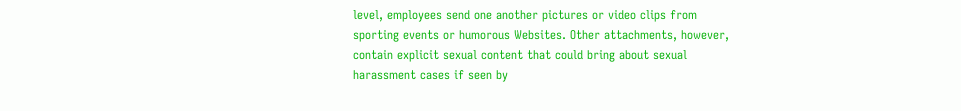level, employees send one another pictures or video clips from sporting events or humorous Websites. Other attachments, however, contain explicit sexual content that could bring about sexual harassment cases if seen by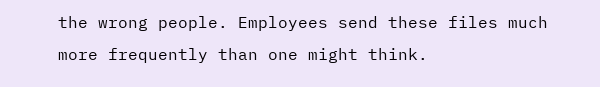the wrong people. Employees send these files much more frequently than one might think.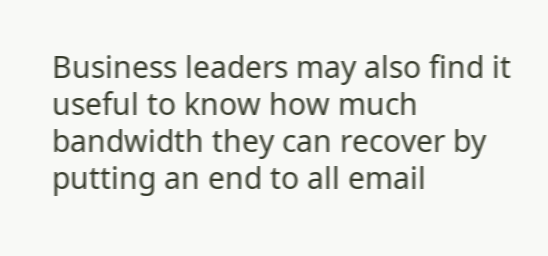Business leaders may also find it useful to know how much bandwidth they can recover by putting an end to all email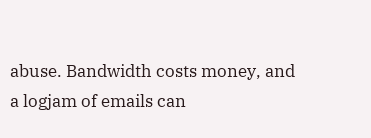abuse. Bandwidth costs money, and a logjam of emails can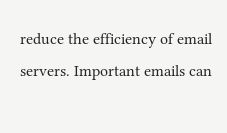reduce the efficiency of email servers. Important emails can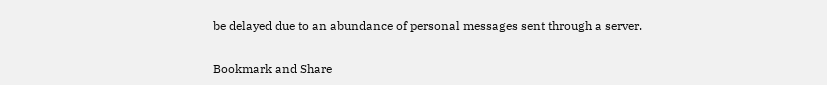be delayed due to an abundance of personal messages sent through a server.

Bookmark and Share